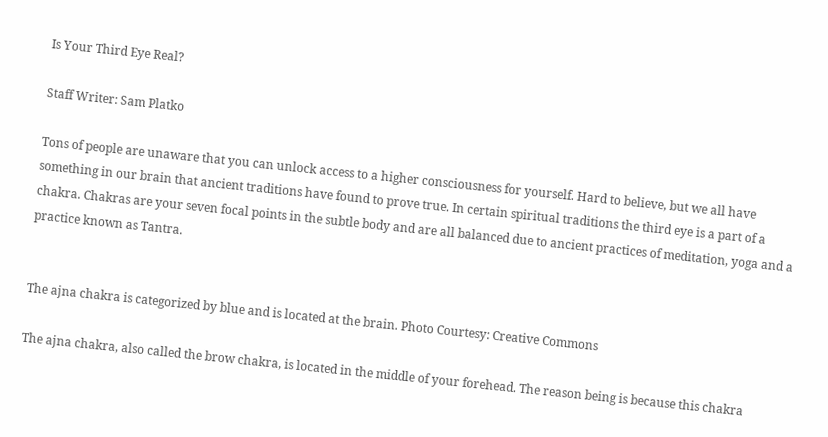Is Your Third Eye Real?

Staff Writer: Sam Platko

Tons of people are unaware that you can unlock access to a higher consciousness for yourself. Hard to believe, but we all have something in our brain that ancient traditions have found to prove true. In certain spiritual traditions the third eye is a part of a chakra. Chakras are your seven focal points in the subtle body and are all balanced due to ancient practices of meditation, yoga and a practice known as Tantra.


The ajna chakra is categorized by blue and is located at the brain. Photo Courtesy: Creative Commons

The ajna chakra, also called the brow chakra, is located in the middle of your forehead. The reason being is because this chakra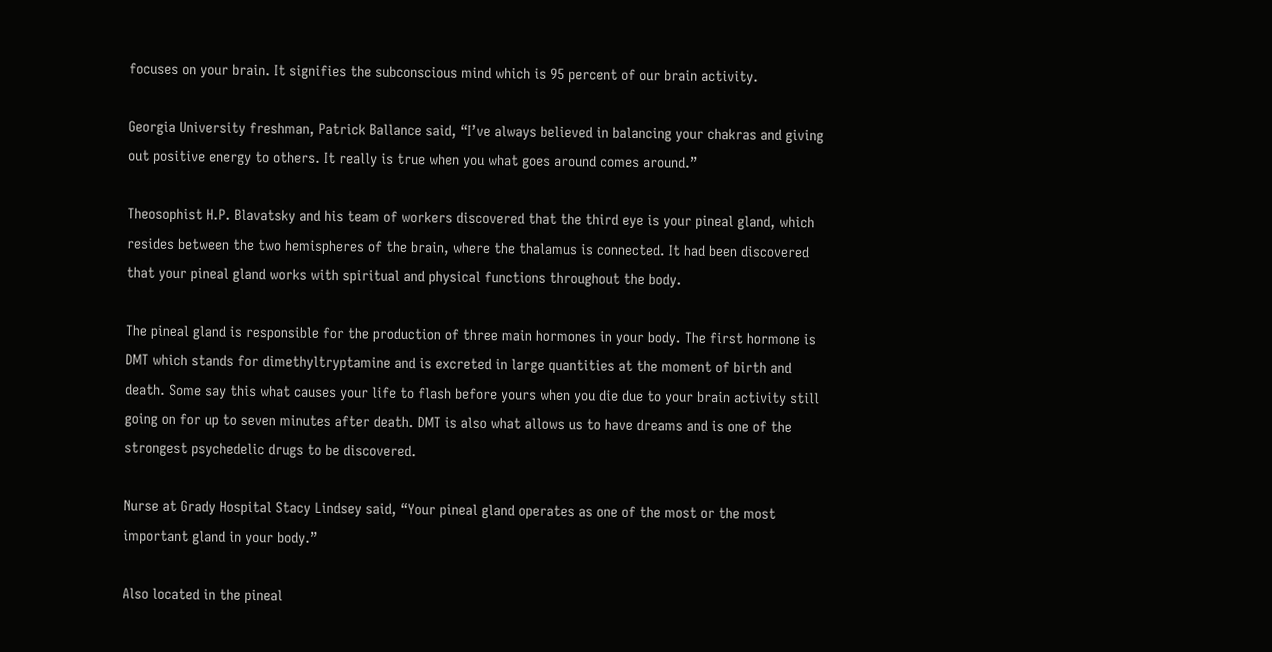focuses on your brain. It signifies the subconscious mind which is 95 percent of our brain activity.

Georgia University freshman, Patrick Ballance said, “I’ve always believed in balancing your chakras and giving out positive energy to others. It really is true when you what goes around comes around.”

Theosophist H.P. Blavatsky and his team of workers discovered that the third eye is your pineal gland, which resides between the two hemispheres of the brain, where the thalamus is connected. It had been discovered that your pineal gland works with spiritual and physical functions throughout the body.

The pineal gland is responsible for the production of three main hormones in your body. The first hormone is DMT which stands for dimethyltryptamine and is excreted in large quantities at the moment of birth and death. Some say this what causes your life to flash before yours when you die due to your brain activity still going on for up to seven minutes after death. DMT is also what allows us to have dreams and is one of the strongest psychedelic drugs to be discovered.

Nurse at Grady Hospital Stacy Lindsey said, “Your pineal gland operates as one of the most or the most important gland in your body.”

Also located in the pineal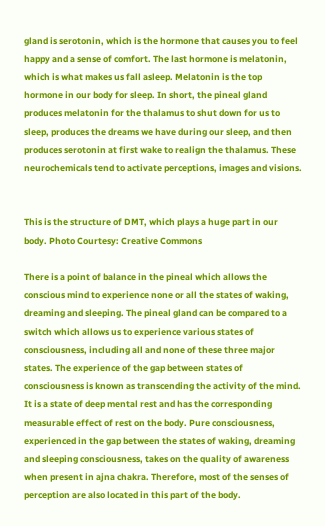gland is serotonin, which is the hormone that causes you to feel happy and a sense of comfort. The last hormone is melatonin, which is what makes us fall asleep. Melatonin is the top hormone in our body for sleep. In short, the pineal gland produces melatonin for the thalamus to shut down for us to sleep, produces the dreams we have during our sleep, and then produces serotonin at first wake to realign the thalamus. These neurochemicals tend to activate perceptions, images and visions.


This is the structure of DMT, which plays a huge part in our body. Photo Courtesy: Creative Commons

There is a point of balance in the pineal which allows the conscious mind to experience none or all the states of waking, dreaming and sleeping. The pineal gland can be compared to a switch which allows us to experience various states of consciousness, including all and none of these three major states. The experience of the gap between states of consciousness is known as transcending the activity of the mind. It is a state of deep mental rest and has the corresponding measurable effect of rest on the body. Pure consciousness, experienced in the gap between the states of waking, dreaming and sleeping consciousness, takes on the quality of awareness when present in ajna chakra. Therefore, most of the senses of perception are also located in this part of the body.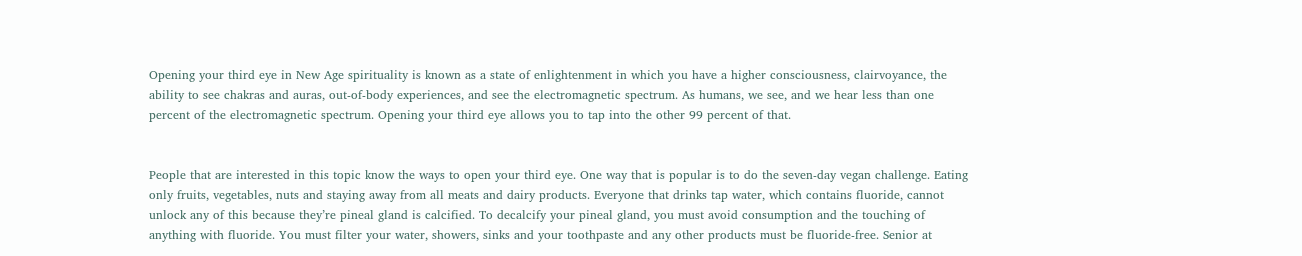Opening your third eye in New Age spirituality is known as a state of enlightenment in which you have a higher consciousness, clairvoyance, the ability to see chakras and auras, out-of-body experiences, and see the electromagnetic spectrum. As humans, we see, and we hear less than one percent of the electromagnetic spectrum. Opening your third eye allows you to tap into the other 99 percent of that.


People that are interested in this topic know the ways to open your third eye. One way that is popular is to do the seven-day vegan challenge. Eating only fruits, vegetables, nuts and staying away from all meats and dairy products. Everyone that drinks tap water, which contains fluoride, cannot unlock any of this because they’re pineal gland is calcified. To decalcify your pineal gland, you must avoid consumption and the touching of anything with fluoride. You must filter your water, showers, sinks and your toothpaste and any other products must be fluoride-free. Senior at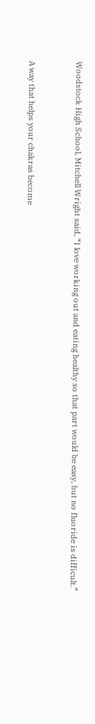Woodstock High School, Mitchell Wright said, “I love working out and eating healthy so that part would be easy, but no fluoride is difficult.”


A way that helps your chakras become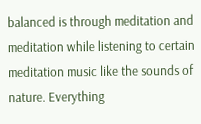balanced is through meditation and meditation while listening to certain meditation music like the sounds of nature. Everything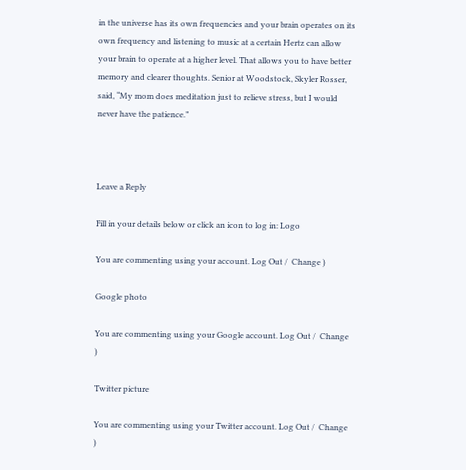in the universe has its own frequencies and your brain operates on its own frequency and listening to music at a certain Hertz can allow your brain to operate at a higher level. That allows you to have better memory and clearer thoughts. Senior at Woodstock, Skyler Rosser, said, “My mom does meditation just to relieve stress, but I would never have the patience.”



Leave a Reply

Fill in your details below or click an icon to log in: Logo

You are commenting using your account. Log Out /  Change )

Google photo

You are commenting using your Google account. Log Out /  Change )

Twitter picture

You are commenting using your Twitter account. Log Out /  Change )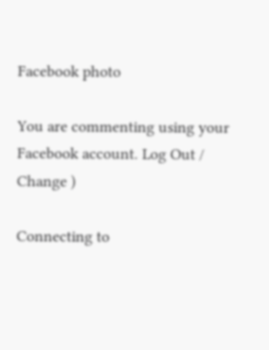Facebook photo

You are commenting using your Facebook account. Log Out /  Change )

Connecting to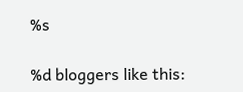%s

%d bloggers like this: